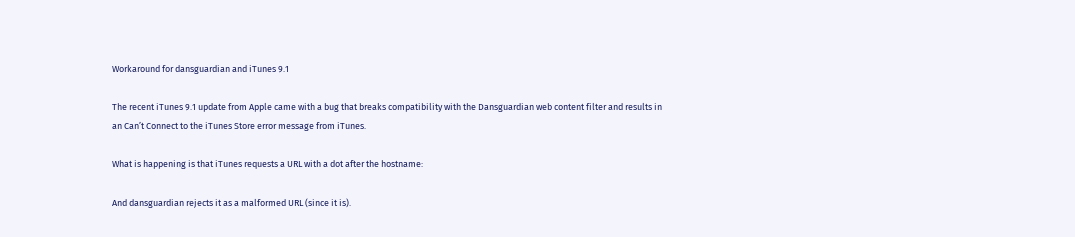Workaround for dansguardian and iTunes 9.1

The recent iTunes 9.1 update from Apple came with a bug that breaks compatibility with the Dansguardian web content filter and results in an Can’t Connect to the iTunes Store error message from iTunes.

What is happening is that iTunes requests a URL with a dot after the hostname:

And dansguardian rejects it as a malformed URL (since it is).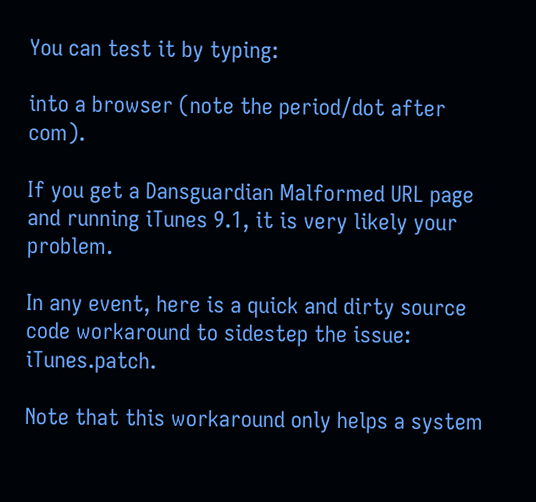You can test it by typing:

into a browser (note the period/dot after com).

If you get a Dansguardian Malformed URL page and running iTunes 9.1, it is very likely your problem.

In any event, here is a quick and dirty source code workaround to sidestep the issue: iTunes.patch.

Note that this workaround only helps a system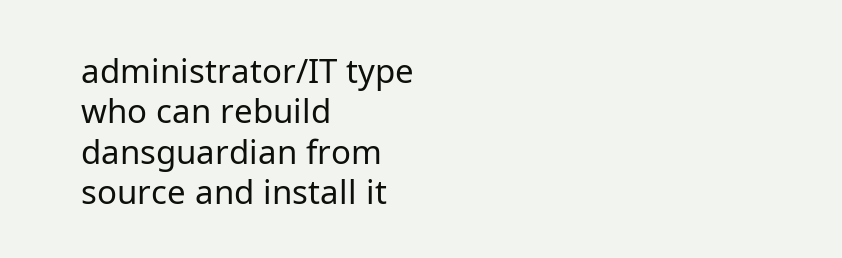administrator/IT type who can rebuild dansguardian from source and install it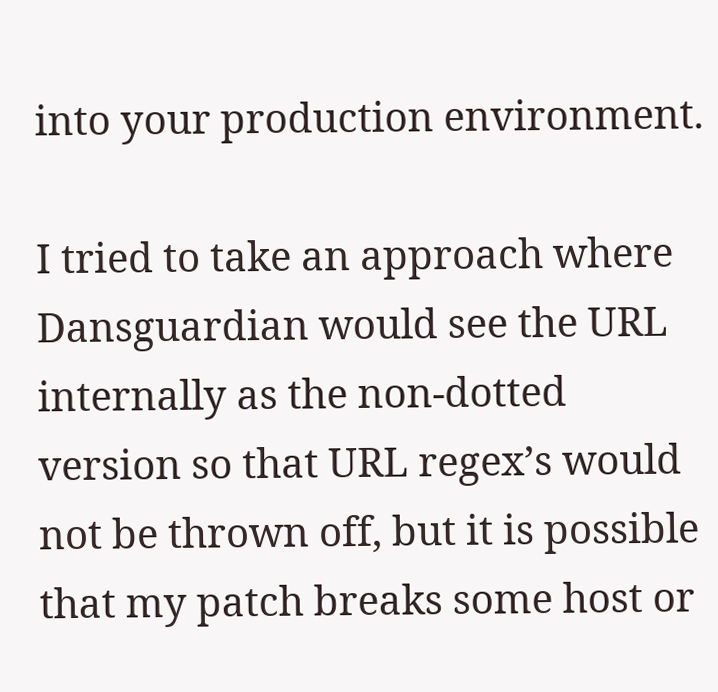into your production environment.

I tried to take an approach where Dansguardian would see the URL internally as the non-dotted version so that URL regex’s would not be thrown off, but it is possible that my patch breaks some host or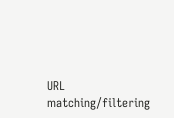URL matching/filtering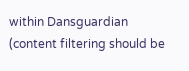within Dansguardian (content filtering should be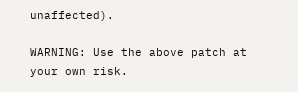unaffected).

WARNING: Use the above patch at your own risk.